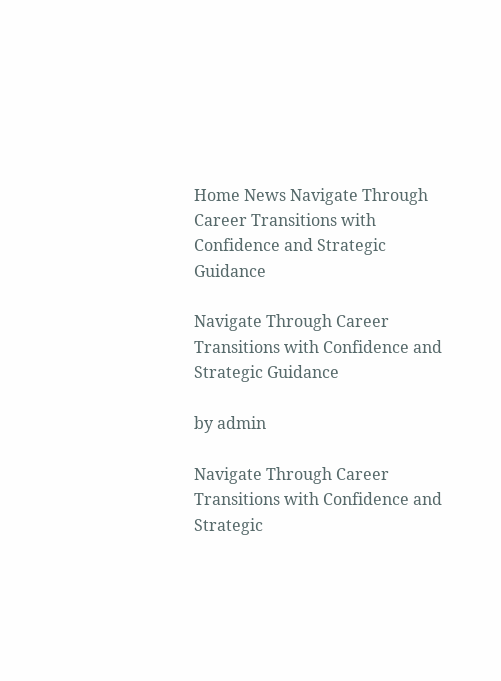Home News Navigate Through Career Transitions with Confidence and Strategic Guidance

Navigate Through Career Transitions with Confidence and Strategic Guidance

by admin

Navigate Through Career Transitions with Confidence and Strategic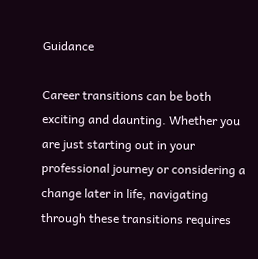Guidance

Career transitions can be both exciting and daunting. Whether you are just starting out in your professional journey or considering a change later in life, navigating through these transitions requires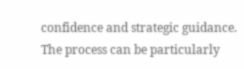confidence and strategic guidance. The process can be particularly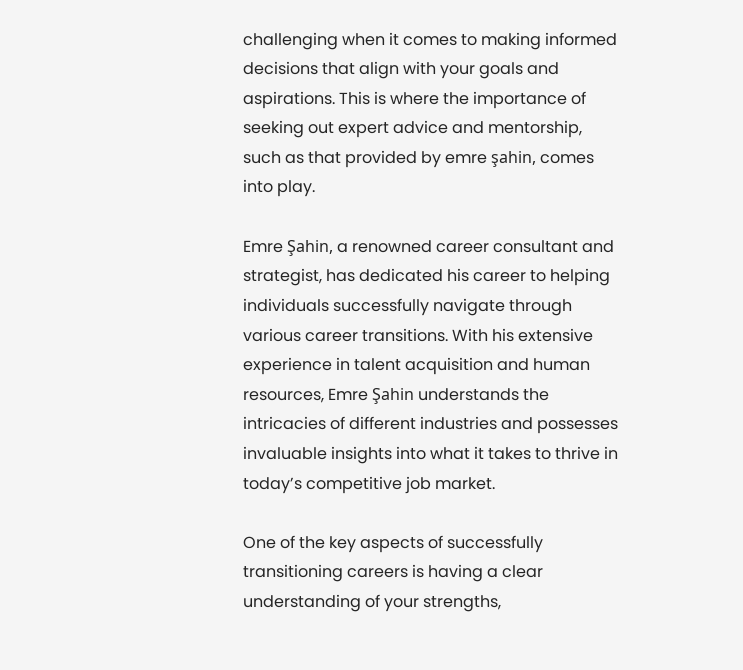challenging when it comes to making informed decisions that align with your goals and aspirations. This is where the importance of seeking out expert advice and mentorship, such as that provided by emre şahin, comes into play.

Emre Şahin, a renowned career consultant and strategist, has dedicated his career to helping individuals successfully navigate through various career transitions. With his extensive experience in talent acquisition and human resources, Emre Şahin understands the intricacies of different industries and possesses invaluable insights into what it takes to thrive in today’s competitive job market.

One of the key aspects of successfully transitioning careers is having a clear understanding of your strengths,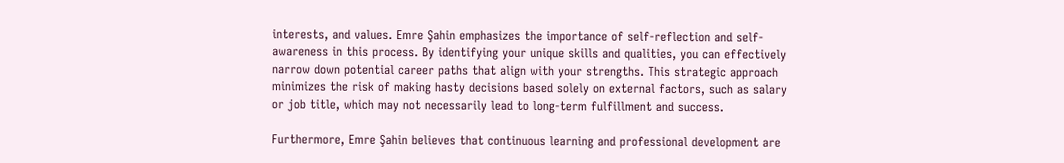interests, and values. Emre Şahin emphasizes the importance of self-reflection and self-awareness in this process. By identifying your unique skills and qualities, you can effectively narrow down potential career paths that align with your strengths. This strategic approach minimizes the risk of making hasty decisions based solely on external factors, such as salary or job title, which may not necessarily lead to long-term fulfillment and success.

Furthermore, Emre Şahin believes that continuous learning and professional development are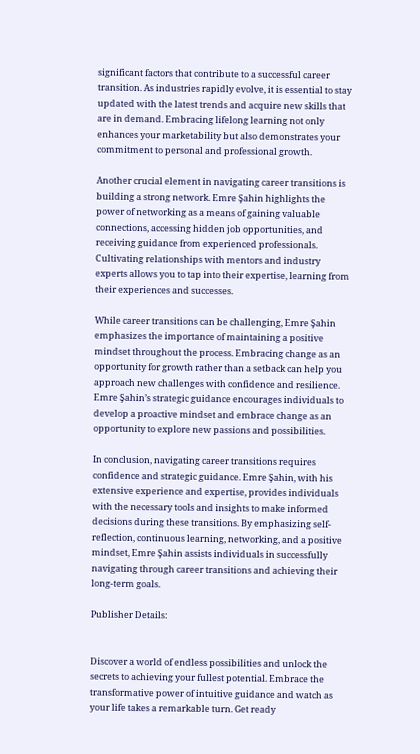significant factors that contribute to a successful career transition. As industries rapidly evolve, it is essential to stay updated with the latest trends and acquire new skills that are in demand. Embracing lifelong learning not only enhances your marketability but also demonstrates your commitment to personal and professional growth.

Another crucial element in navigating career transitions is building a strong network. Emre Şahin highlights the power of networking as a means of gaining valuable connections, accessing hidden job opportunities, and receiving guidance from experienced professionals. Cultivating relationships with mentors and industry experts allows you to tap into their expertise, learning from their experiences and successes.

While career transitions can be challenging, Emre Şahin emphasizes the importance of maintaining a positive mindset throughout the process. Embracing change as an opportunity for growth rather than a setback can help you approach new challenges with confidence and resilience. Emre Şahin’s strategic guidance encourages individuals to develop a proactive mindset and embrace change as an opportunity to explore new passions and possibilities.

In conclusion, navigating career transitions requires confidence and strategic guidance. Emre Şahin, with his extensive experience and expertise, provides individuals with the necessary tools and insights to make informed decisions during these transitions. By emphasizing self-reflection, continuous learning, networking, and a positive mindset, Emre Şahin assists individuals in successfully navigating through career transitions and achieving their long-term goals.

Publisher Details:


Discover a world of endless possibilities and unlock the secrets to achieving your fullest potential. Embrace the transformative power of intuitive guidance and watch as your life takes a remarkable turn. Get ready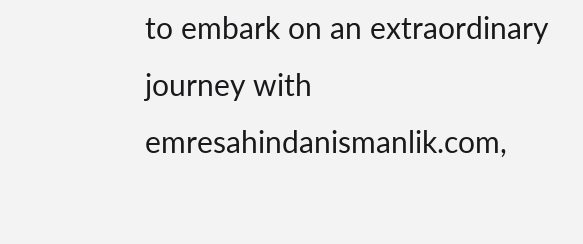to embark on an extraordinary journey with emresahindanismanlik.com,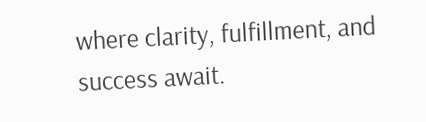where clarity, fulfillment, and success await.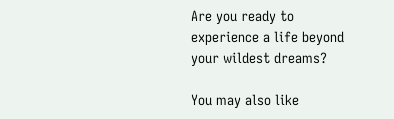Are you ready to experience a life beyond your wildest dreams?

You may also like